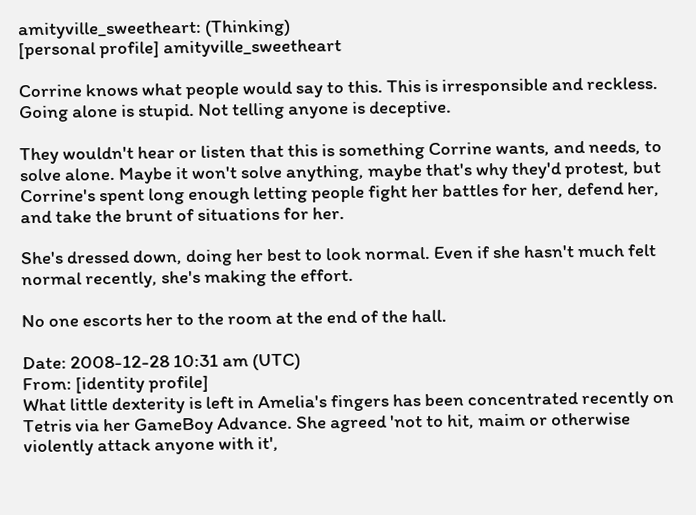amityville_sweetheart: (Thinking)
[personal profile] amityville_sweetheart

Corrine knows what people would say to this. This is irresponsible and reckless. Going alone is stupid. Not telling anyone is deceptive.

They wouldn't hear or listen that this is something Corrine wants, and needs, to solve alone. Maybe it won't solve anything, maybe that's why they'd protest, but Corrine's spent long enough letting people fight her battles for her, defend her, and take the brunt of situations for her.

She's dressed down, doing her best to look normal. Even if she hasn't much felt normal recently, she's making the effort.

No one escorts her to the room at the end of the hall.

Date: 2008-12-28 10:31 am (UTC)
From: [identity profile]
What little dexterity is left in Amelia's fingers has been concentrated recently on Tetris via her GameBoy Advance. She agreed 'not to hit, maim or otherwise violently attack anyone with it',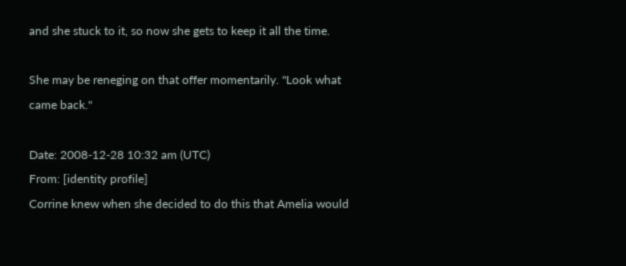and she stuck to it, so now she gets to keep it all the time.

She may be reneging on that offer momentarily. "Look what came back."

Date: 2008-12-28 10:32 am (UTC)
From: [identity profile]
Corrine knew when she decided to do this that Amelia would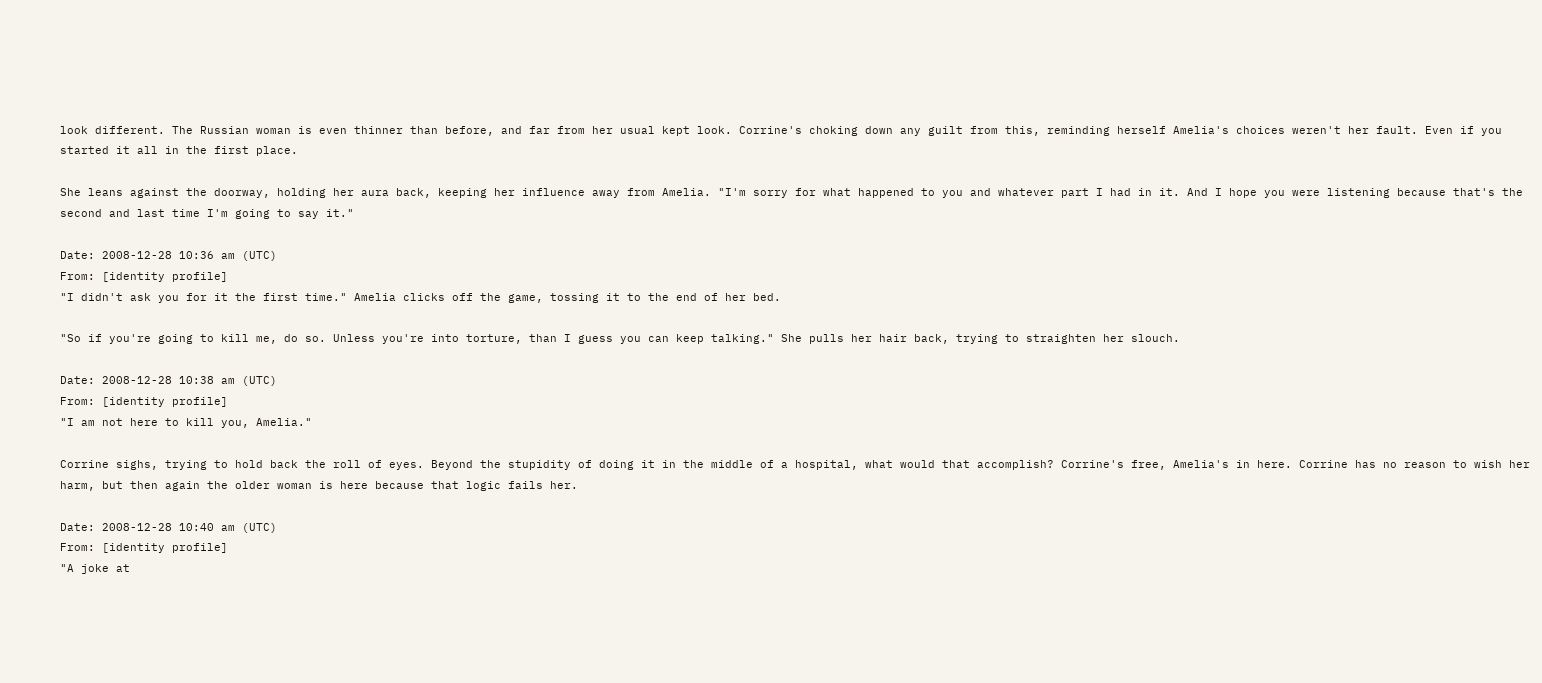look different. The Russian woman is even thinner than before, and far from her usual kept look. Corrine's choking down any guilt from this, reminding herself Amelia's choices weren't her fault. Even if you started it all in the first place.

She leans against the doorway, holding her aura back, keeping her influence away from Amelia. "I'm sorry for what happened to you and whatever part I had in it. And I hope you were listening because that's the second and last time I'm going to say it."

Date: 2008-12-28 10:36 am (UTC)
From: [identity profile]
"I didn't ask you for it the first time." Amelia clicks off the game, tossing it to the end of her bed.

"So if you're going to kill me, do so. Unless you're into torture, than I guess you can keep talking." She pulls her hair back, trying to straighten her slouch.

Date: 2008-12-28 10:38 am (UTC)
From: [identity profile]
"I am not here to kill you, Amelia."

Corrine sighs, trying to hold back the roll of eyes. Beyond the stupidity of doing it in the middle of a hospital, what would that accomplish? Corrine's free, Amelia's in here. Corrine has no reason to wish her harm, but then again the older woman is here because that logic fails her.

Date: 2008-12-28 10:40 am (UTC)
From: [identity profile]
"A joke at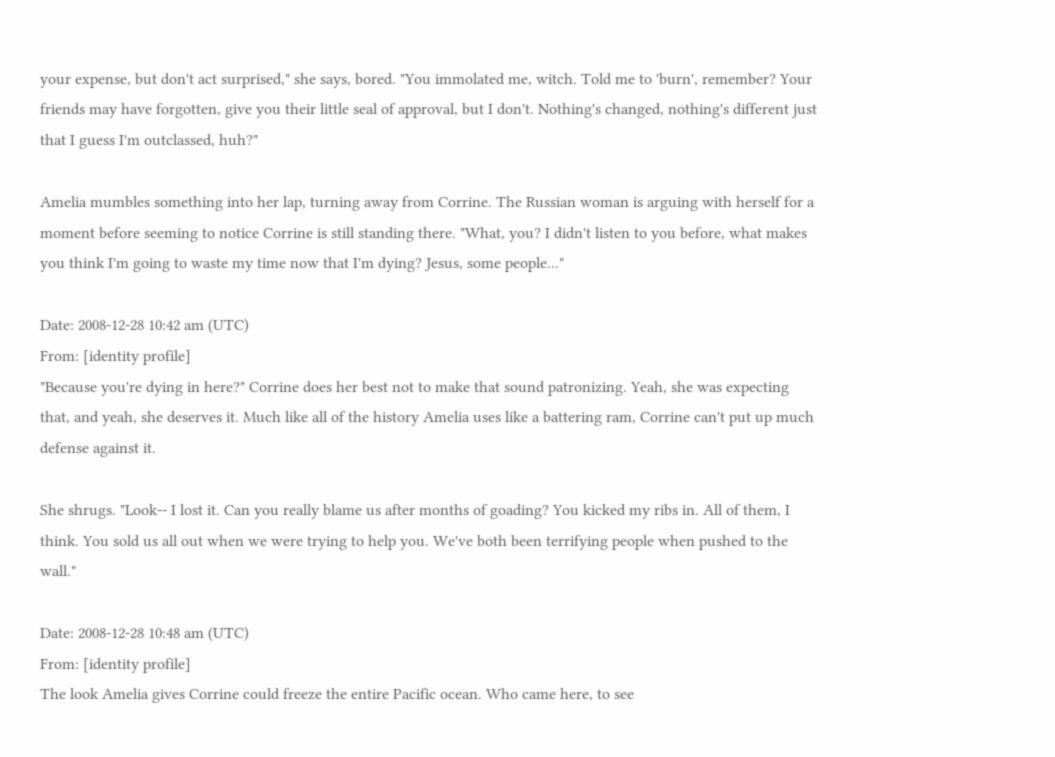your expense, but don't act surprised," she says, bored. "You immolated me, witch. Told me to 'burn', remember? Your friends may have forgotten, give you their little seal of approval, but I don't. Nothing's changed, nothing's different just that I guess I'm outclassed, huh?"

Amelia mumbles something into her lap, turning away from Corrine. The Russian woman is arguing with herself for a moment before seeming to notice Corrine is still standing there. "What, you? I didn't listen to you before, what makes you think I'm going to waste my time now that I'm dying? Jesus, some people..."

Date: 2008-12-28 10:42 am (UTC)
From: [identity profile]
"Because you're dying in here?" Corrine does her best not to make that sound patronizing. Yeah, she was expecting that, and yeah, she deserves it. Much like all of the history Amelia uses like a battering ram, Corrine can't put up much defense against it.

She shrugs. "Look-- I lost it. Can you really blame us after months of goading? You kicked my ribs in. All of them, I think. You sold us all out when we were trying to help you. We've both been terrifying people when pushed to the wall."

Date: 2008-12-28 10:48 am (UTC)
From: [identity profile]
The look Amelia gives Corrine could freeze the entire Pacific ocean. Who came here, to see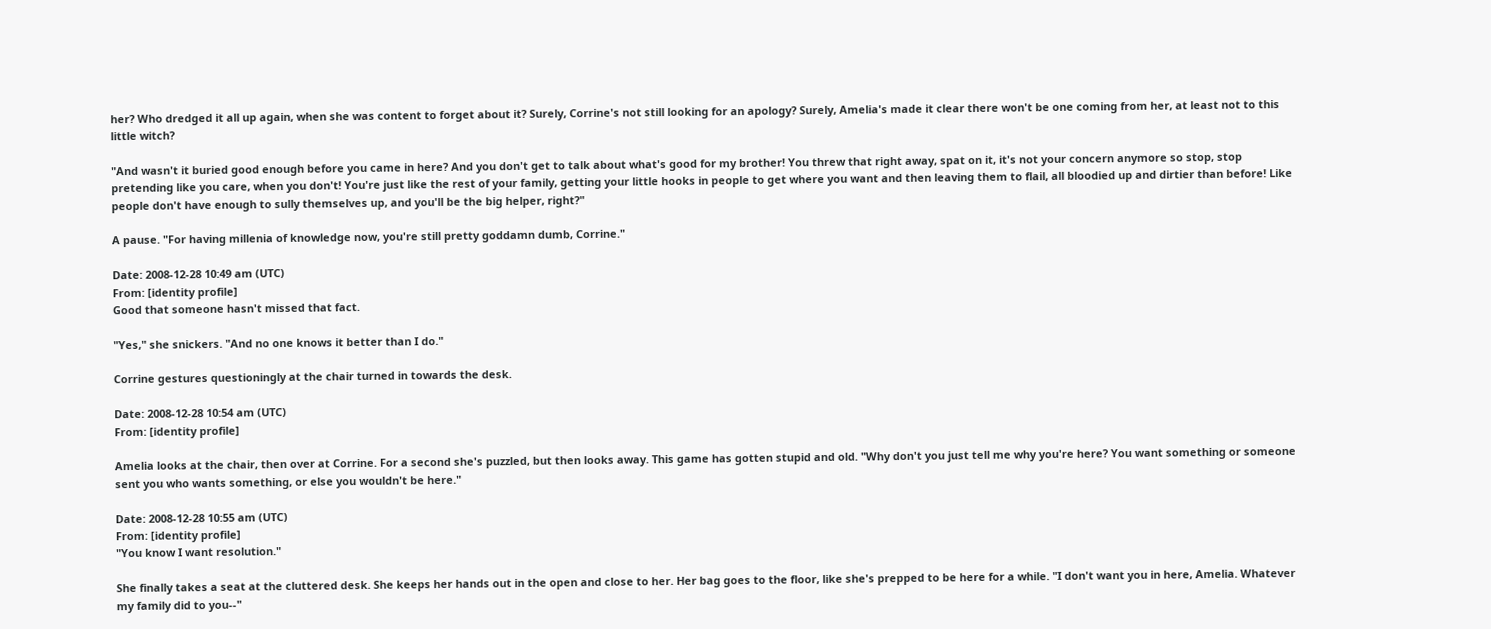her? Who dredged it all up again, when she was content to forget about it? Surely, Corrine's not still looking for an apology? Surely, Amelia's made it clear there won't be one coming from her, at least not to this little witch?

"And wasn't it buried good enough before you came in here? And you don't get to talk about what's good for my brother! You threw that right away, spat on it, it's not your concern anymore so stop, stop pretending like you care, when you don't! You're just like the rest of your family, getting your little hooks in people to get where you want and then leaving them to flail, all bloodied up and dirtier than before! Like people don't have enough to sully themselves up, and you'll be the big helper, right?"

A pause. "For having millenia of knowledge now, you're still pretty goddamn dumb, Corrine."

Date: 2008-12-28 10:49 am (UTC)
From: [identity profile]
Good that someone hasn't missed that fact.

"Yes," she snickers. "And no one knows it better than I do."

Corrine gestures questioningly at the chair turned in towards the desk.

Date: 2008-12-28 10:54 am (UTC)
From: [identity profile]

Amelia looks at the chair, then over at Corrine. For a second she's puzzled, but then looks away. This game has gotten stupid and old. "Why don't you just tell me why you're here? You want something or someone sent you who wants something, or else you wouldn't be here."

Date: 2008-12-28 10:55 am (UTC)
From: [identity profile]
"You know I want resolution."

She finally takes a seat at the cluttered desk. She keeps her hands out in the open and close to her. Her bag goes to the floor, like she's prepped to be here for a while. "I don't want you in here, Amelia. Whatever my family did to you--"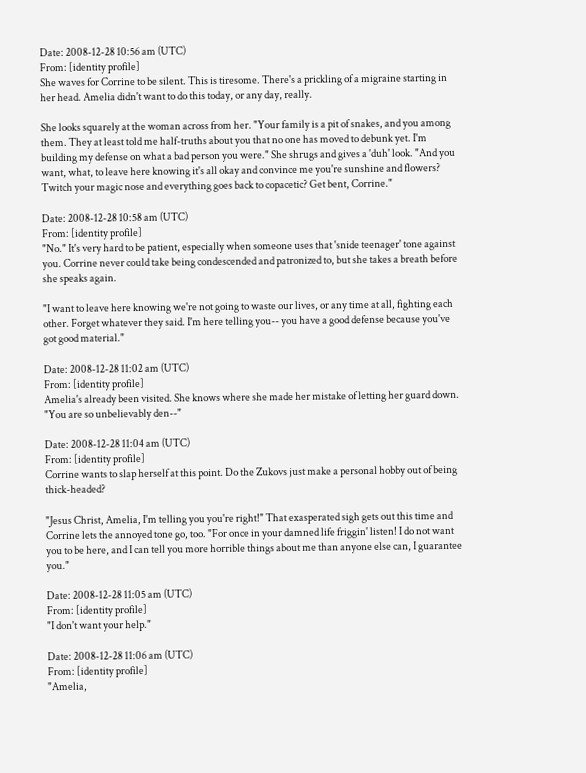Date: 2008-12-28 10:56 am (UTC)
From: [identity profile]
She waves for Corrine to be silent. This is tiresome. There's a prickling of a migraine starting in her head. Amelia didn't want to do this today, or any day, really.

She looks squarely at the woman across from her. "Your family is a pit of snakes, and you among them. They at least told me half-truths about you that no one has moved to debunk yet. I'm building my defense on what a bad person you were." She shrugs and gives a 'duh' look. "And you want, what, to leave here knowing it's all okay and convince me you're sunshine and flowers? Twitch your magic nose and everything goes back to copacetic? Get bent, Corrine."

Date: 2008-12-28 10:58 am (UTC)
From: [identity profile]
"No." It's very hard to be patient, especially when someone uses that 'snide teenager' tone against you. Corrine never could take being condescended and patronized to, but she takes a breath before she speaks again.

"I want to leave here knowing we're not going to waste our lives, or any time at all, fighting each other. Forget whatever they said. I'm here telling you-- you have a good defense because you've got good material."

Date: 2008-12-28 11:02 am (UTC)
From: [identity profile]
Amelia's already been visited. She knows where she made her mistake of letting her guard down. "You are so unbelievably den--"

Date: 2008-12-28 11:04 am (UTC)
From: [identity profile]
Corrine wants to slap herself at this point. Do the Zukovs just make a personal hobby out of being thick-headed?

"Jesus Christ, Amelia, I'm telling you you're right!" That exasperated sigh gets out this time and Corrine lets the annoyed tone go, too. "For once in your damned life friggin' listen! I do not want you to be here, and I can tell you more horrible things about me than anyone else can, I guarantee you."

Date: 2008-12-28 11:05 am (UTC)
From: [identity profile]
"I don't want your help."

Date: 2008-12-28 11:06 am (UTC)
From: [identity profile]
"Amelia,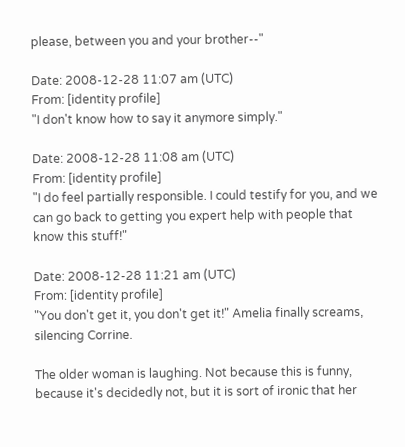please, between you and your brother--"

Date: 2008-12-28 11:07 am (UTC)
From: [identity profile]
"I don't know how to say it anymore simply."

Date: 2008-12-28 11:08 am (UTC)
From: [identity profile]
"I do feel partially responsible. I could testify for you, and we can go back to getting you expert help with people that know this stuff!"

Date: 2008-12-28 11:21 am (UTC)
From: [identity profile]
"You don't get it, you don't get it!" Amelia finally screams, silencing Corrine.

The older woman is laughing. Not because this is funny, because it's decidedly not, but it is sort of ironic that her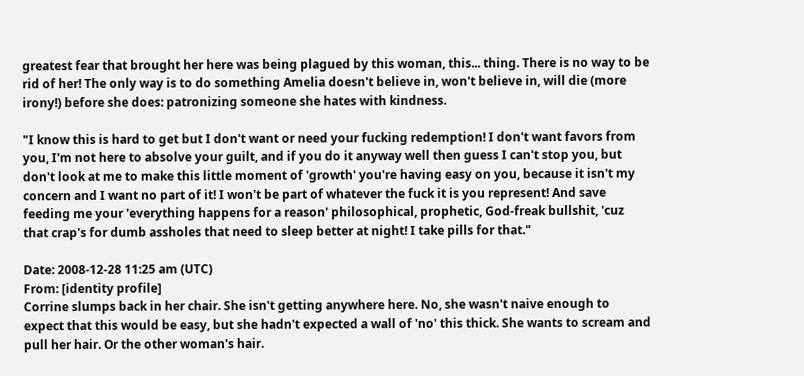greatest fear that brought her here was being plagued by this woman, this... thing. There is no way to be rid of her! The only way is to do something Amelia doesn't believe in, won't believe in, will die (more irony!) before she does: patronizing someone she hates with kindness.

"I know this is hard to get but I don't want or need your fucking redemption! I don't want favors from you, I'm not here to absolve your guilt, and if you do it anyway well then guess I can't stop you, but don't look at me to make this little moment of 'growth' you're having easy on you, because it isn't my concern and I want no part of it! I won't be part of whatever the fuck it is you represent! And save feeding me your 'everything happens for a reason' philosophical, prophetic, God-freak bullshit, 'cuz that crap's for dumb assholes that need to sleep better at night! I take pills for that."

Date: 2008-12-28 11:25 am (UTC)
From: [identity profile]
Corrine slumps back in her chair. She isn't getting anywhere here. No, she wasn't naive enough to expect that this would be easy, but she hadn't expected a wall of 'no' this thick. She wants to scream and pull her hair. Or the other woman's hair.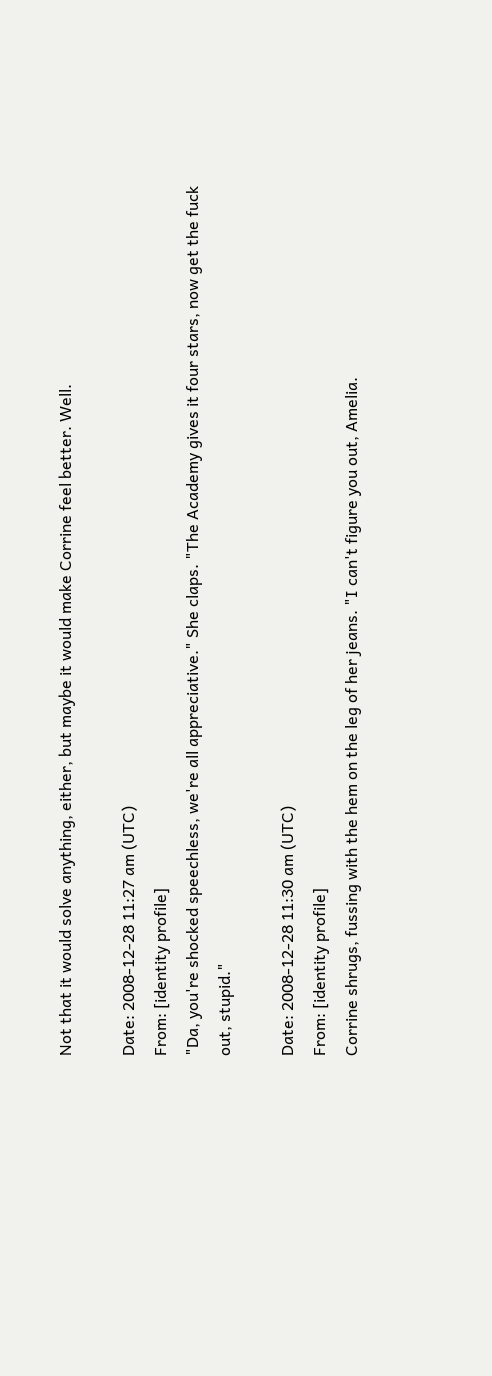Not that it would solve anything, either, but maybe it would make Corrine feel better. Well.

Date: 2008-12-28 11:27 am (UTC)
From: [identity profile]
"Da, you're shocked speechless, we're all appreciative." She claps. "The Academy gives it four stars, now get the fuck out, stupid."

Date: 2008-12-28 11:30 am (UTC)
From: [identity profile]
Corrine shrugs, fussing with the hem on the leg of her jeans. "I can't figure you out, Amelia.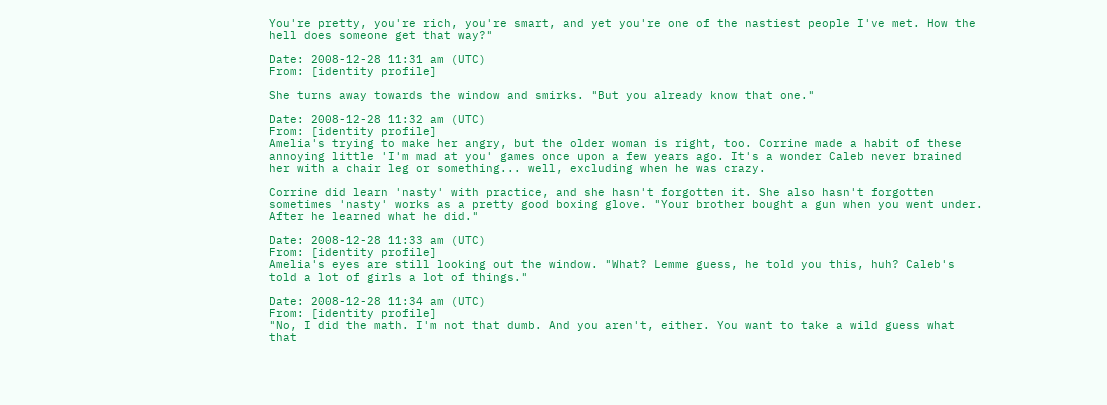You're pretty, you're rich, you're smart, and yet you're one of the nastiest people I've met. How the hell does someone get that way?"

Date: 2008-12-28 11:31 am (UTC)
From: [identity profile]

She turns away towards the window and smirks. "But you already know that one."

Date: 2008-12-28 11:32 am (UTC)
From: [identity profile]
Amelia's trying to make her angry, but the older woman is right, too. Corrine made a habit of these annoying little 'I'm mad at you' games once upon a few years ago. It's a wonder Caleb never brained her with a chair leg or something... well, excluding when he was crazy.

Corrine did learn 'nasty' with practice, and she hasn't forgotten it. She also hasn't forgotten sometimes 'nasty' works as a pretty good boxing glove. "Your brother bought a gun when you went under. After he learned what he did."

Date: 2008-12-28 11:33 am (UTC)
From: [identity profile]
Amelia's eyes are still looking out the window. "What? Lemme guess, he told you this, huh? Caleb's told a lot of girls a lot of things."

Date: 2008-12-28 11:34 am (UTC)
From: [identity profile]
"No, I did the math. I'm not that dumb. And you aren't, either. You want to take a wild guess what that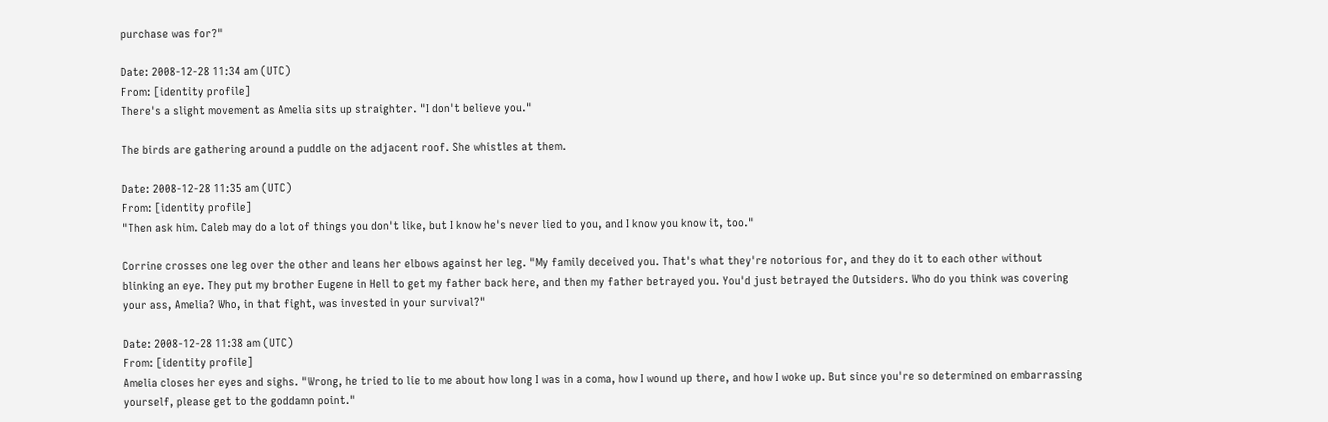purchase was for?"

Date: 2008-12-28 11:34 am (UTC)
From: [identity profile]
There's a slight movement as Amelia sits up straighter. "I don't believe you."

The birds are gathering around a puddle on the adjacent roof. She whistles at them.

Date: 2008-12-28 11:35 am (UTC)
From: [identity profile]
"Then ask him. Caleb may do a lot of things you don't like, but I know he's never lied to you, and I know you know it, too."

Corrine crosses one leg over the other and leans her elbows against her leg. "My family deceived you. That's what they're notorious for, and they do it to each other without blinking an eye. They put my brother Eugene in Hell to get my father back here, and then my father betrayed you. You'd just betrayed the Outsiders. Who do you think was covering your ass, Amelia? Who, in that fight, was invested in your survival?"

Date: 2008-12-28 11:38 am (UTC)
From: [identity profile]
Amelia closes her eyes and sighs. "Wrong, he tried to lie to me about how long I was in a coma, how I wound up there, and how I woke up. But since you're so determined on embarrassing yourself, please get to the goddamn point."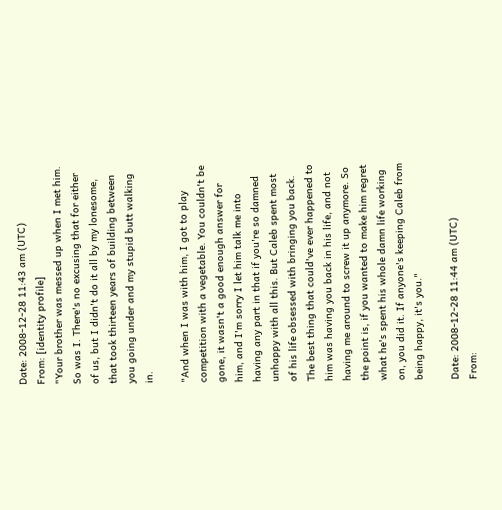Date: 2008-12-28 11:43 am (UTC)
From: [identity profile]
"Your brother was messed up when I met him. So was I. There's no excusing that for either of us, but I didn't do it all by my lonesome, that took thirteen years of building between you going under and my stupid butt walking in.

"And when I was with him, I got to play competition with a vegetable. You couldn't be gone, it wasn't a good enough answer for him, and I'm sorry I let him talk me into having any part in that if you're so damned unhappy with all this. But Caleb spent most of his life obsessed with bringing you back. The best thing that could've ever happened to him was having you back in his life, and not having me around to screw it up anymore. So the point is, if you wanted to make him regret what he's spent his whole damn life working on, you did it. If anyone's keeping Caleb from being happy, it's you."

Date: 2008-12-28 11:44 am (UTC)
From: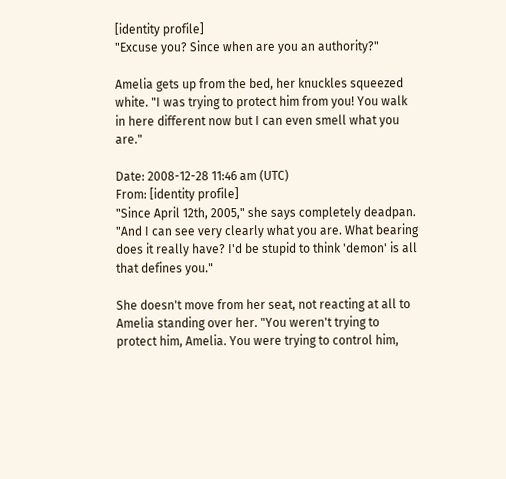[identity profile]
"Excuse you? Since when are you an authority?"

Amelia gets up from the bed, her knuckles squeezed white. "I was trying to protect him from you! You walk in here different now but I can even smell what you are."

Date: 2008-12-28 11:46 am (UTC)
From: [identity profile]
"Since April 12th, 2005," she says completely deadpan. "And I can see very clearly what you are. What bearing does it really have? I'd be stupid to think 'demon' is all that defines you."

She doesn't move from her seat, not reacting at all to Amelia standing over her. "You weren't trying to protect him, Amelia. You were trying to control him,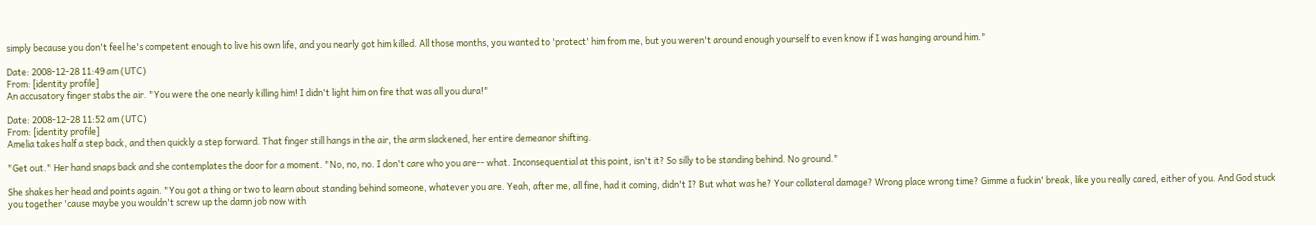simply because you don't feel he's competent enough to live his own life, and you nearly got him killed. All those months, you wanted to 'protect' him from me, but you weren't around enough yourself to even know if I was hanging around him."

Date: 2008-12-28 11:49 am (UTC)
From: [identity profile]
An accusatory finger stabs the air. "You were the one nearly killing him! I didn't light him on fire that was all you dura!"

Date: 2008-12-28 11:52 am (UTC)
From: [identity profile]
Amelia takes half a step back, and then quickly a step forward. That finger still hangs in the air, the arm slackened, her entire demeanor shifting.

"Get out." Her hand snaps back and she contemplates the door for a moment. "No, no, no. I don't care who you are-- what. Inconsequential at this point, isn't it? So silly to be standing behind. No ground."

She shakes her head and points again. "You got a thing or two to learn about standing behind someone, whatever you are. Yeah, after me, all fine, had it coming, didn't I? But what was he? Your collateral damage? Wrong place wrong time? Gimme a fuckin' break, like you really cared, either of you. And God stuck you together 'cause maybe you wouldn't screw up the damn job now with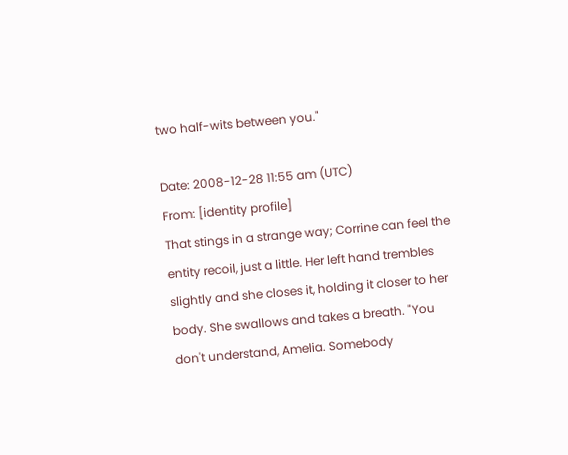two half-wits between you."

Date: 2008-12-28 11:55 am (UTC)
From: [identity profile]
That stings in a strange way; Corrine can feel the entity recoil, just a little. Her left hand trembles slightly and she closes it, holding it closer to her body. She swallows and takes a breath. "You don't understand, Amelia. Somebody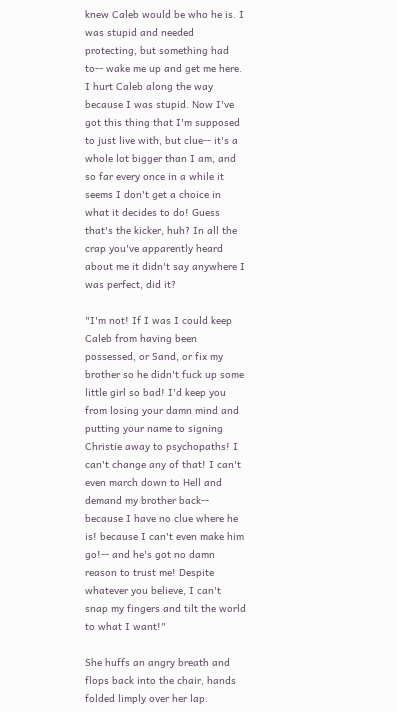knew Caleb would be who he is. I was stupid and needed protecting, but something had to-- wake me up and get me here. I hurt Caleb along the way because I was stupid. Now I've got this thing that I'm supposed to just live with, but clue-- it's a whole lot bigger than I am, and so far every once in a while it seems I don't get a choice in what it decides to do! Guess that's the kicker, huh? In all the crap you've apparently heard about me it didn't say anywhere I was perfect, did it?

"I'm not! If I was I could keep Caleb from having been possessed, or Sand, or fix my brother so he didn't fuck up some little girl so bad! I'd keep you from losing your damn mind and putting your name to signing Christie away to psychopaths! I can't change any of that! I can't even march down to Hell and demand my brother back-- because I have no clue where he is! because I can't even make him go!-- and he's got no damn reason to trust me! Despite whatever you believe, I can't snap my fingers and tilt the world to what I want!"

She huffs an angry breath and flops back into the chair, hands folded limply over her lap.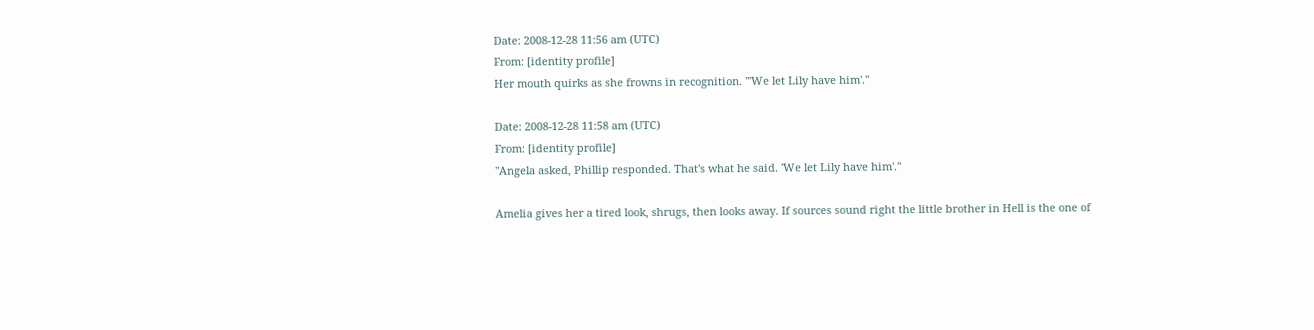Date: 2008-12-28 11:56 am (UTC)
From: [identity profile]
Her mouth quirks as she frowns in recognition. "'We let Lily have him'."

Date: 2008-12-28 11:58 am (UTC)
From: [identity profile]
"Angela asked, Phillip responded. That's what he said. 'We let Lily have him'."

Amelia gives her a tired look, shrugs, then looks away. If sources sound right the little brother in Hell is the one of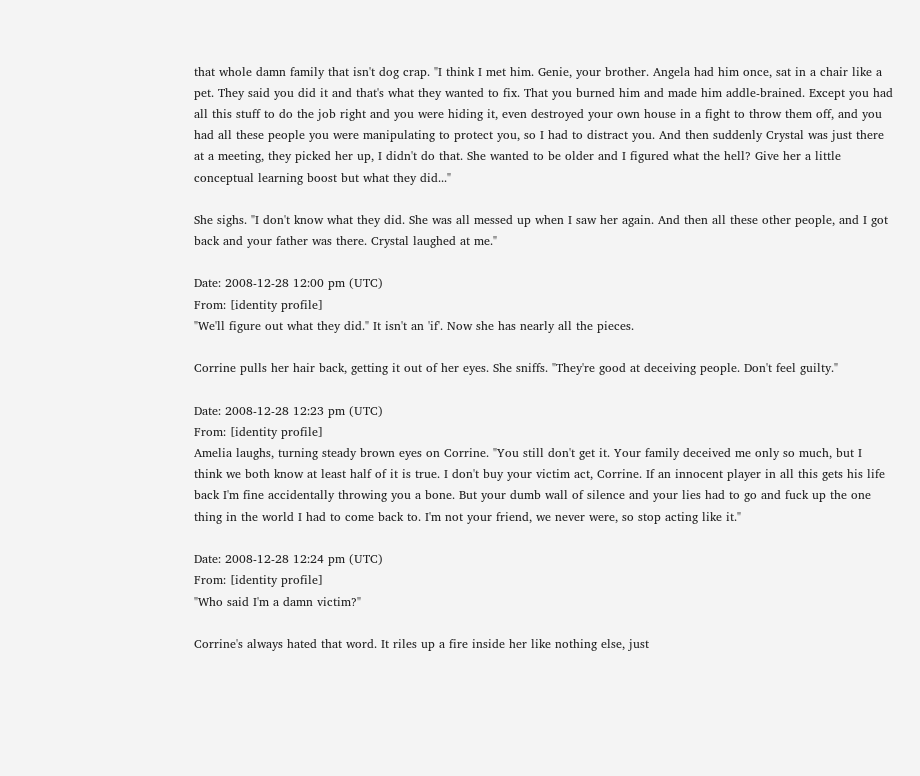that whole damn family that isn't dog crap. "I think I met him. Genie, your brother. Angela had him once, sat in a chair like a pet. They said you did it and that's what they wanted to fix. That you burned him and made him addle-brained. Except you had all this stuff to do the job right and you were hiding it, even destroyed your own house in a fight to throw them off, and you had all these people you were manipulating to protect you, so I had to distract you. And then suddenly Crystal was just there at a meeting, they picked her up, I didn't do that. She wanted to be older and I figured what the hell? Give her a little conceptual learning boost but what they did..."

She sighs. "I don't know what they did. She was all messed up when I saw her again. And then all these other people, and I got back and your father was there. Crystal laughed at me."

Date: 2008-12-28 12:00 pm (UTC)
From: [identity profile]
"We'll figure out what they did." It isn't an 'if'. Now she has nearly all the pieces.

Corrine pulls her hair back, getting it out of her eyes. She sniffs. "They're good at deceiving people. Don't feel guilty."

Date: 2008-12-28 12:23 pm (UTC)
From: [identity profile]
Amelia laughs, turning steady brown eyes on Corrine. "You still don't get it. Your family deceived me only so much, but I think we both know at least half of it is true. I don't buy your victim act, Corrine. If an innocent player in all this gets his life back I'm fine accidentally throwing you a bone. But your dumb wall of silence and your lies had to go and fuck up the one thing in the world I had to come back to. I'm not your friend, we never were, so stop acting like it."

Date: 2008-12-28 12:24 pm (UTC)
From: [identity profile]
"Who said I'm a damn victim?"

Corrine's always hated that word. It riles up a fire inside her like nothing else, just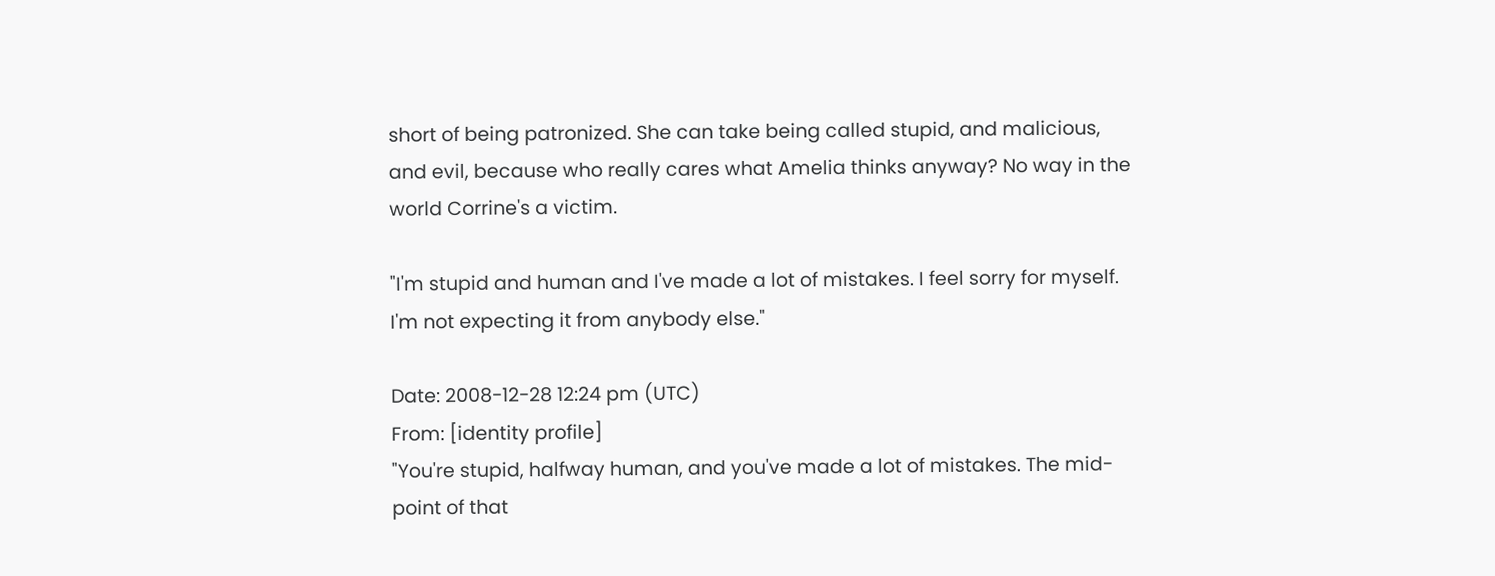short of being patronized. She can take being called stupid, and malicious, and evil, because who really cares what Amelia thinks anyway? No way in the world Corrine's a victim.

"I'm stupid and human and I've made a lot of mistakes. I feel sorry for myself. I'm not expecting it from anybody else."

Date: 2008-12-28 12:24 pm (UTC)
From: [identity profile]
"You're stupid, halfway human, and you've made a lot of mistakes. The mid-point of that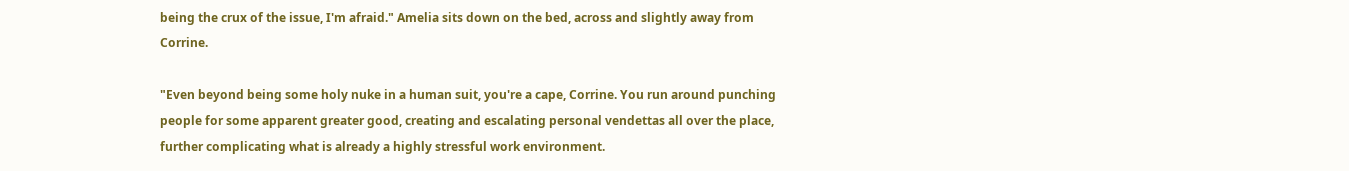being the crux of the issue, I'm afraid." Amelia sits down on the bed, across and slightly away from Corrine.

"Even beyond being some holy nuke in a human suit, you're a cape, Corrine. You run around punching people for some apparent greater good, creating and escalating personal vendettas all over the place, further complicating what is already a highly stressful work environment.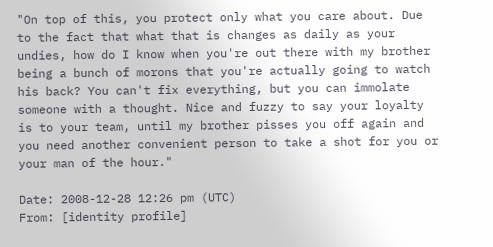"On top of this, you protect only what you care about. Due to the fact that what that is changes as daily as your undies, how do I know when you're out there with my brother being a bunch of morons that you're actually going to watch his back? You can't fix everything, but you can immolate someone with a thought. Nice and fuzzy to say your loyalty is to your team, until my brother pisses you off again and you need another convenient person to take a shot for you or your man of the hour."

Date: 2008-12-28 12:26 pm (UTC)
From: [identity profile]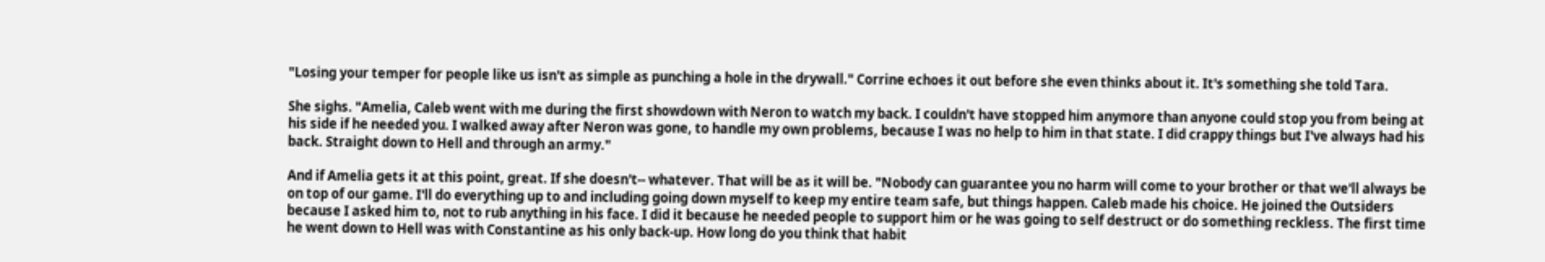"Losing your temper for people like us isn't as simple as punching a hole in the drywall." Corrine echoes it out before she even thinks about it. It's something she told Tara.

She sighs. "Amelia, Caleb went with me during the first showdown with Neron to watch my back. I couldn't have stopped him anymore than anyone could stop you from being at his side if he needed you. I walked away after Neron was gone, to handle my own problems, because I was no help to him in that state. I did crappy things but I've always had his back. Straight down to Hell and through an army."

And if Amelia gets it at this point, great. If she doesn't-- whatever. That will be as it will be. "Nobody can guarantee you no harm will come to your brother or that we'll always be on top of our game. I'll do everything up to and including going down myself to keep my entire team safe, but things happen. Caleb made his choice. He joined the Outsiders because I asked him to, not to rub anything in his face. I did it because he needed people to support him or he was going to self destruct or do something reckless. The first time he went down to Hell was with Constantine as his only back-up. How long do you think that habit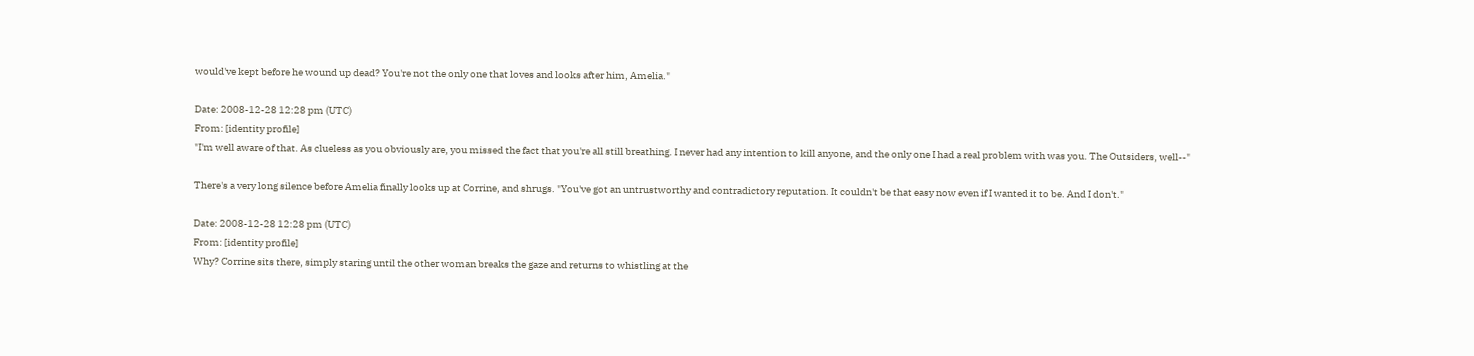would've kept before he wound up dead? You're not the only one that loves and looks after him, Amelia."

Date: 2008-12-28 12:28 pm (UTC)
From: [identity profile]
"I'm well aware of that. As clueless as you obviously are, you missed the fact that you're all still breathing. I never had any intention to kill anyone, and the only one I had a real problem with was you. The Outsiders, well--"

There's a very long silence before Amelia finally looks up at Corrine, and shrugs. "You've got an untrustworthy and contradictory reputation. It couldn't be that easy now even if I wanted it to be. And I don't."

Date: 2008-12-28 12:28 pm (UTC)
From: [identity profile]
Why? Corrine sits there, simply staring until the other woman breaks the gaze and returns to whistling at the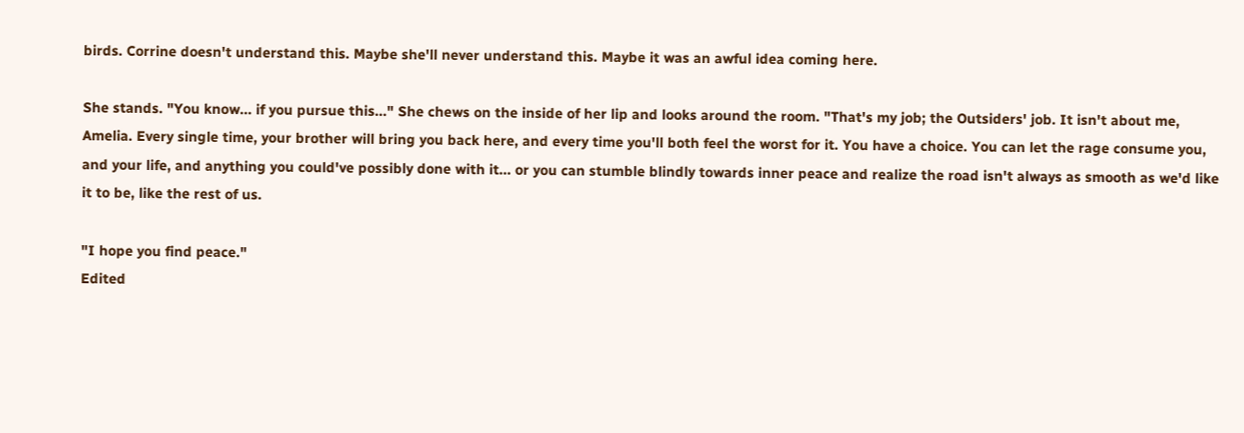birds. Corrine doesn't understand this. Maybe she'll never understand this. Maybe it was an awful idea coming here.

She stands. "You know... if you pursue this..." She chews on the inside of her lip and looks around the room. "That's my job; the Outsiders' job. It isn't about me, Amelia. Every single time, your brother will bring you back here, and every time you'll both feel the worst for it. You have a choice. You can let the rage consume you, and your life, and anything you could've possibly done with it... or you can stumble blindly towards inner peace and realize the road isn't always as smooth as we'd like it to be, like the rest of us.

"I hope you find peace."
Edited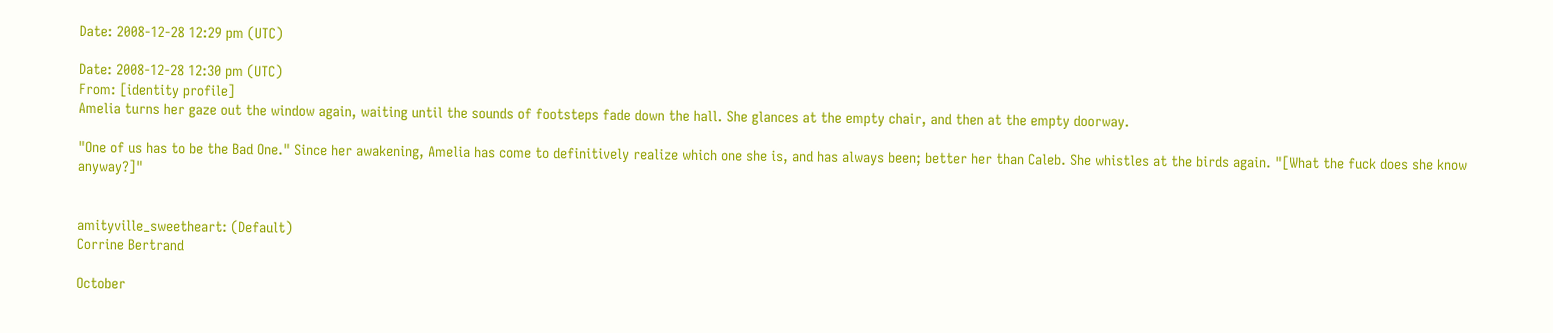Date: 2008-12-28 12:29 pm (UTC)

Date: 2008-12-28 12:30 pm (UTC)
From: [identity profile]
Amelia turns her gaze out the window again, waiting until the sounds of footsteps fade down the hall. She glances at the empty chair, and then at the empty doorway.

"One of us has to be the Bad One." Since her awakening, Amelia has come to definitively realize which one she is, and has always been; better her than Caleb. She whistles at the birds again. "[What the fuck does she know anyway?]"


amityville_sweetheart: (Default)
Corrine Bertrand

October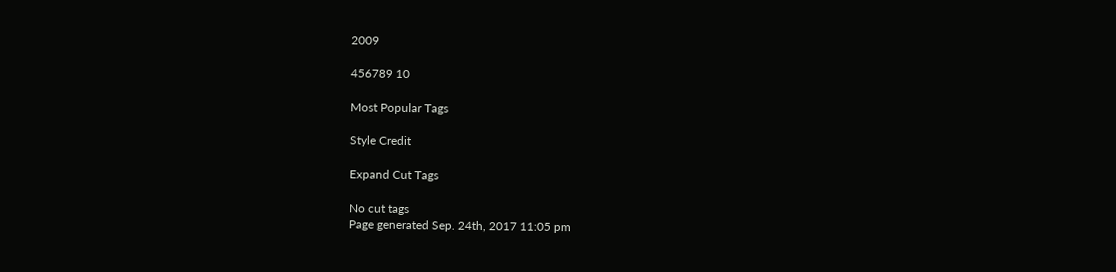2009

456789 10

Most Popular Tags

Style Credit

Expand Cut Tags

No cut tags
Page generated Sep. 24th, 2017 11:05 pm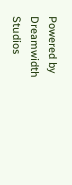Powered by Dreamwidth Studios